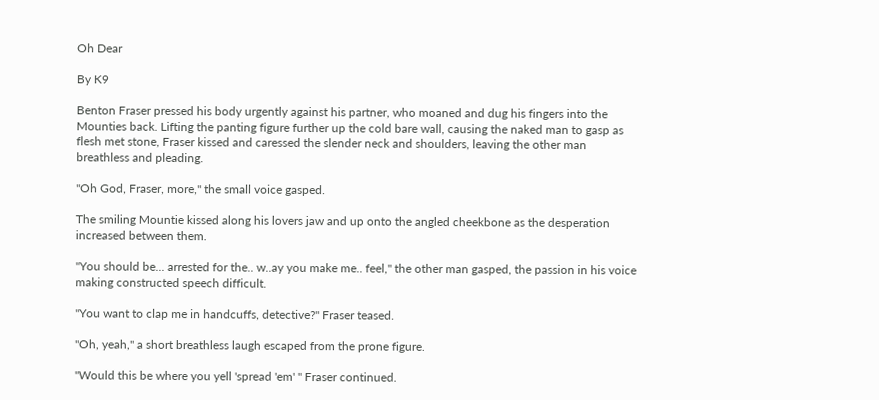Oh Dear

By K9

Benton Fraser pressed his body urgently against his partner, who moaned and dug his fingers into the Mounties back. Lifting the panting figure further up the cold bare wall, causing the naked man to gasp as flesh met stone, Fraser kissed and caressed the slender neck and shoulders, leaving the other man breathless and pleading.

"Oh God, Fraser, more," the small voice gasped.

The smiling Mountie kissed along his lovers jaw and up onto the angled cheekbone as the desperation increased between them.

"You should be... arrested for the.. w..ay you make me.. feel," the other man gasped, the passion in his voice making constructed speech difficult.

"You want to clap me in handcuffs, detective?" Fraser teased.

"Oh, yeah," a short breathless laugh escaped from the prone figure.

"Would this be where you yell 'spread 'em' " Fraser continued.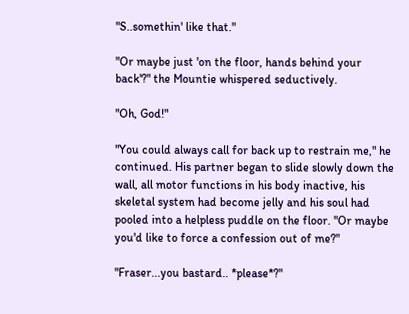"S..somethin' like that."

"Or maybe just 'on the floor, hands behind your back'?" the Mountie whispered seductively.

"Oh, God!"

"You could always call for back up to restrain me," he continued. His partner began to slide slowly down the wall, all motor functions in his body inactive, his skeletal system had become jelly and his soul had pooled into a helpless puddle on the floor. "Or maybe you'd like to force a confession out of me?"

"Fraser...you bastard.. *please*?"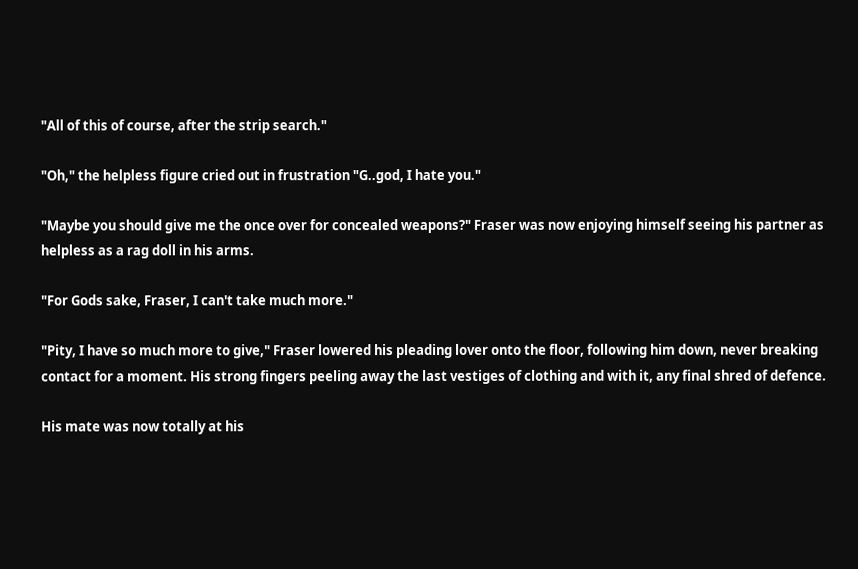"All of this of course, after the strip search."

"Oh," the helpless figure cried out in frustration "G..god, I hate you."

"Maybe you should give me the once over for concealed weapons?" Fraser was now enjoying himself seeing his partner as helpless as a rag doll in his arms.

"For Gods sake, Fraser, I can't take much more."

"Pity, I have so much more to give," Fraser lowered his pleading lover onto the floor, following him down, never breaking contact for a moment. His strong fingers peeling away the last vestiges of clothing and with it, any final shred of defence.

His mate was now totally at his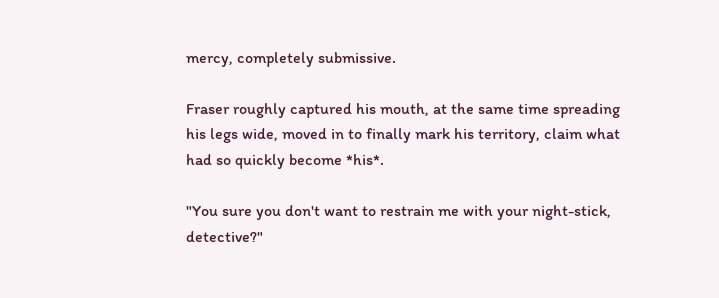mercy, completely submissive.

Fraser roughly captured his mouth, at the same time spreading his legs wide, moved in to finally mark his territory, claim what had so quickly become *his*.

"You sure you don't want to restrain me with your night-stick, detective?"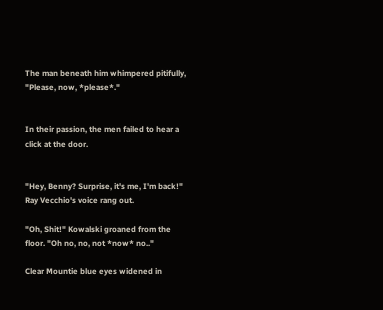The man beneath him whimpered pitifully, "Please, now, *please*."


In their passion, the men failed to hear a click at the door.


"Hey, Benny? Surprise, it's me, I'm back!" Ray Vecchio's voice rang out.

"Oh, Shit!" Kowalski groaned from the floor. "Oh no, no, not *now* no.."

Clear Mountie blue eyes widened in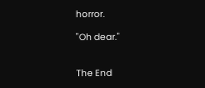horror.

"Oh dear."


The End